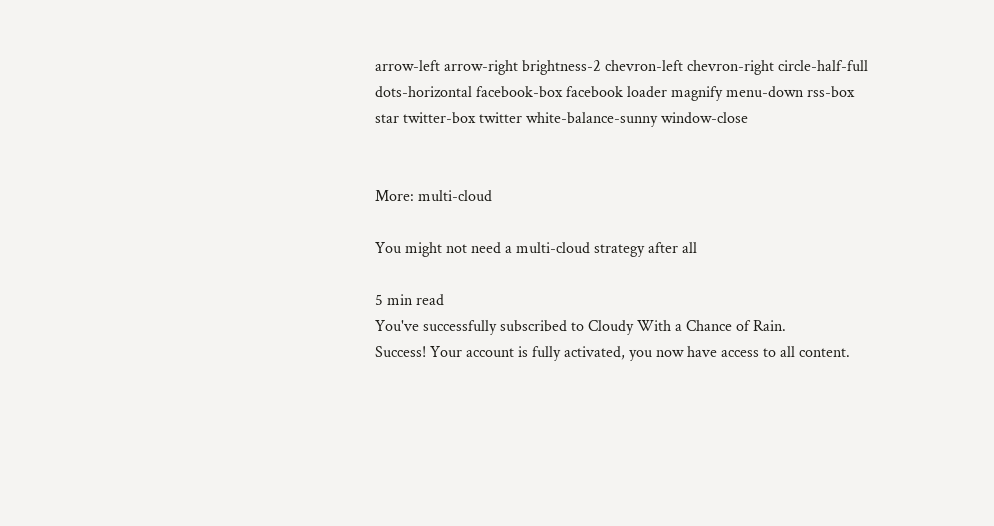arrow-left arrow-right brightness-2 chevron-left chevron-right circle-half-full dots-horizontal facebook-box facebook loader magnify menu-down rss-box star twitter-box twitter white-balance-sunny window-close


More: multi-cloud

You might not need a multi-cloud strategy after all

5 min read
You've successfully subscribed to Cloudy With a Chance of Rain.
Success! Your account is fully activated, you now have access to all content.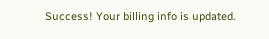Success! Your billing info is updated.